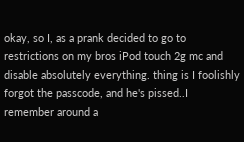okay, so I, as a prank decided to go to restrictions on my bros iPod touch 2g mc and disable absolutely everything. thing is I foolishly forgot the passcode, and he's pissed..I remember around a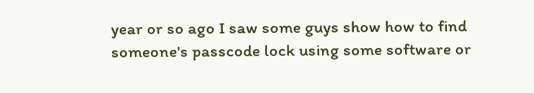year or so ago I saw some guys show how to find someone's passcode lock using some software or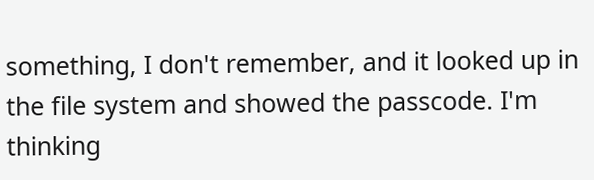something, I don't remember, and it looked up in the file system and showed the passcode. I'm thinking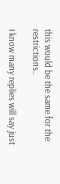this would be the same for the restrictions..

I know many replies will say just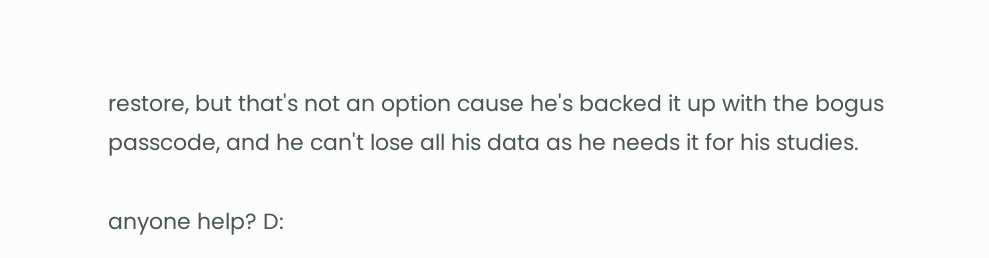restore, but that's not an option cause he's backed it up with the bogus passcode, and he can't lose all his data as he needs it for his studies.

anyone help? D: